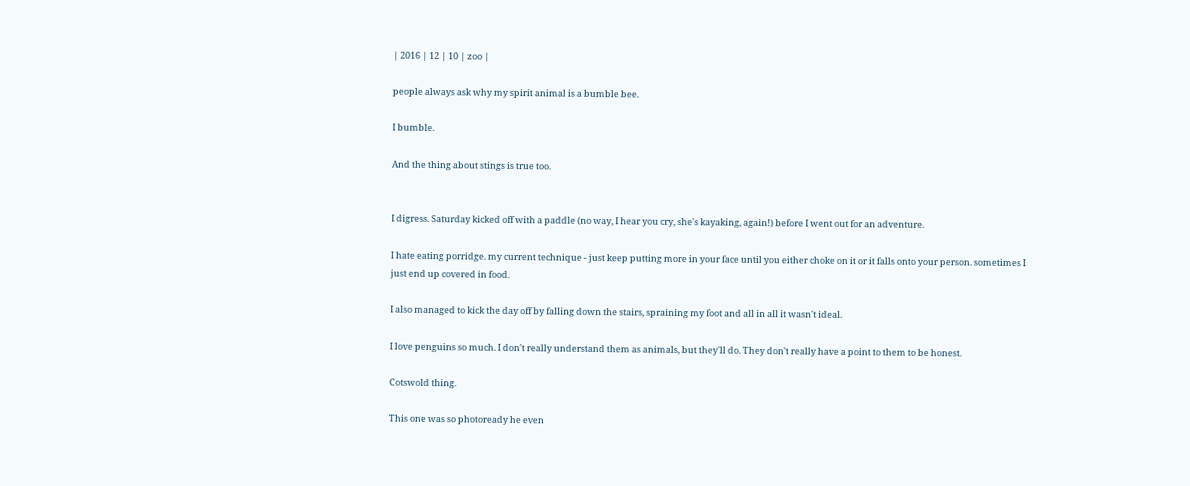| 2016 | 12 | 10 | zoo |

people always ask why my spirit animal is a bumble bee.

I bumble.

And the thing about stings is true too.


I digress. Saturday kicked off with a paddle (no way, I hear you cry, she's kayaking, again!) before I went out for an adventure.

I hate eating porridge. my current technique - just keep putting more in your face until you either choke on it or it falls onto your person. sometimes I just end up covered in food.

I also managed to kick the day off by falling down the stairs, spraining my foot and all in all it wasn't ideal.

I love penguins so much. I don't really understand them as animals, but they'll do. They don't really have a point to them to be honest.

Cotswold thing.

This one was so photoready he even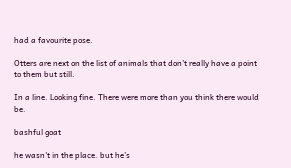had a favourite pose.

Otters are next on the list of animals that don't really have a point to them but still.

In a line. Looking fine. There were more than you think there would be.

bashful goat

he wasn't in the place. but he's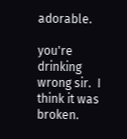adorable.

you're drinking wrong sir.  I think it was broken.